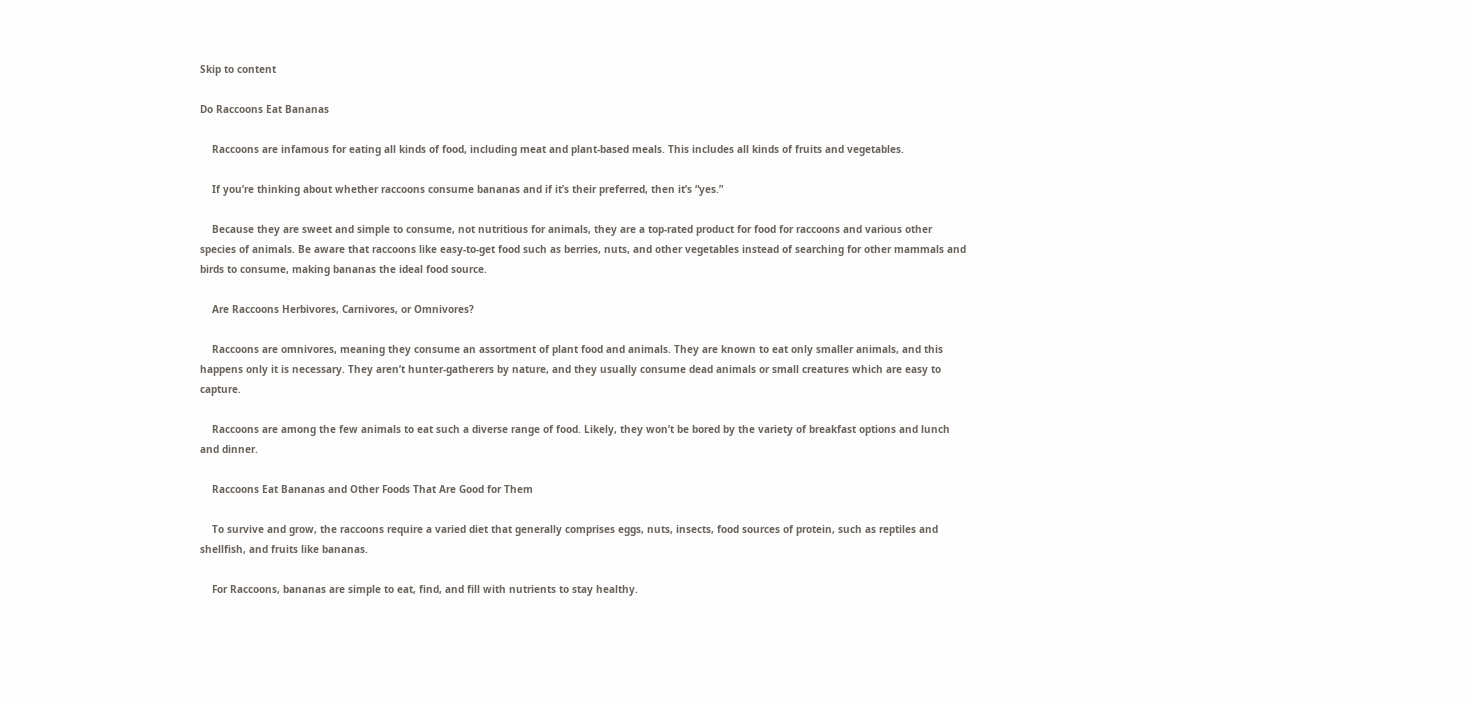Skip to content

Do Raccoons Eat Bananas

    Raccoons are infamous for eating all kinds of food, including meat and plant-based meals. This includes all kinds of fruits and vegetables.

    If you’re thinking about whether raccoons consume bananas and if it’s their preferred, then it’s “yes.”

    Because they are sweet and simple to consume, not nutritious for animals, they are a top-rated product for food for raccoons and various other species of animals. Be aware that raccoons like easy-to-get food such as berries, nuts, and other vegetables instead of searching for other mammals and birds to consume, making bananas the ideal food source.

    Are Raccoons Herbivores, Carnivores, or Omnivores?

    Raccoons are omnivores, meaning they consume an assortment of plant food and animals. They are known to eat only smaller animals, and this happens only it is necessary. They aren’t hunter-gatherers by nature, and they usually consume dead animals or small creatures which are easy to capture.

    Raccoons are among the few animals to eat such a diverse range of food. Likely, they won’t be bored by the variety of breakfast options and lunch and dinner.

    Raccoons Eat Bananas and Other Foods That Are Good for Them

    To survive and grow, the raccoons require a varied diet that generally comprises eggs, nuts, insects, food sources of protein, such as reptiles and shellfish, and fruits like bananas.

    For Raccoons, bananas are simple to eat, find, and fill with nutrients to stay healthy.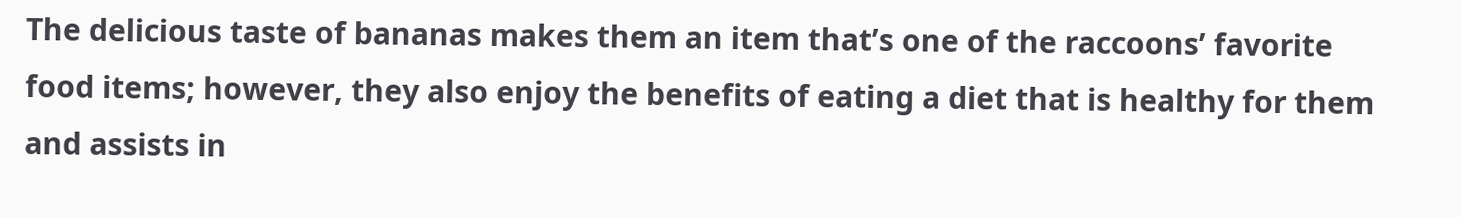The delicious taste of bananas makes them an item that’s one of the raccoons’ favorite food items; however, they also enjoy the benefits of eating a diet that is healthy for them and assists in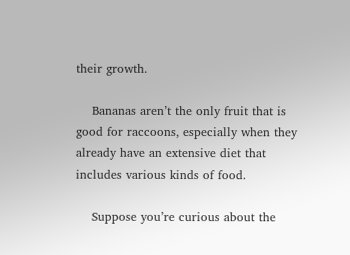their growth.

    Bananas aren’t the only fruit that is good for raccoons, especially when they already have an extensive diet that includes various kinds of food.

    Suppose you’re curious about the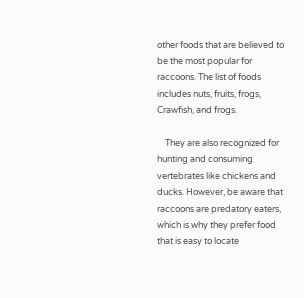other foods that are believed to be the most popular for raccoons. The list of foods includes nuts, fruits, frogs, Crawfish, and frogs.

    They are also recognized for hunting and consuming vertebrates like chickens and ducks. However, be aware that raccoons are predatory eaters, which is why they prefer food that is easy to locate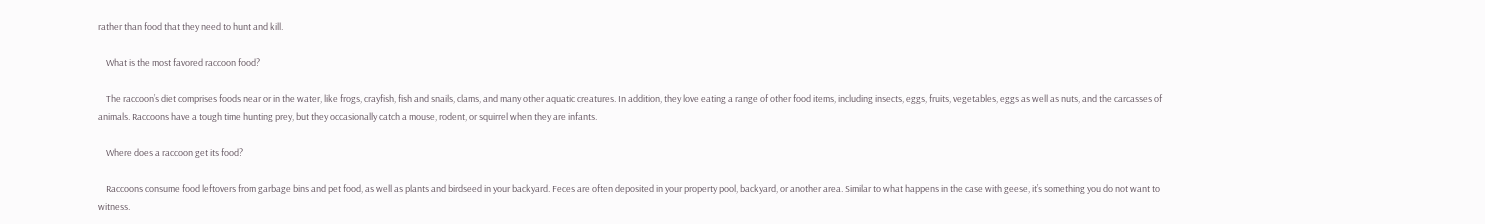rather than food that they need to hunt and kill.

    What is the most favored raccoon food?

    The raccoon’s diet comprises foods near or in the water, like frogs, crayfish, fish and snails, clams, and many other aquatic creatures. In addition, they love eating a range of other food items, including insects, eggs, fruits, vegetables, eggs as well as nuts, and the carcasses of animals. Raccoons have a tough time hunting prey, but they occasionally catch a mouse, rodent, or squirrel when they are infants.

    Where does a raccoon get its food?

    Raccoons consume food leftovers from garbage bins and pet food, as well as plants and birdseed in your backyard. Feces are often deposited in your property pool, backyard, or another area. Similar to what happens in the case with geese, it’s something you do not want to witness.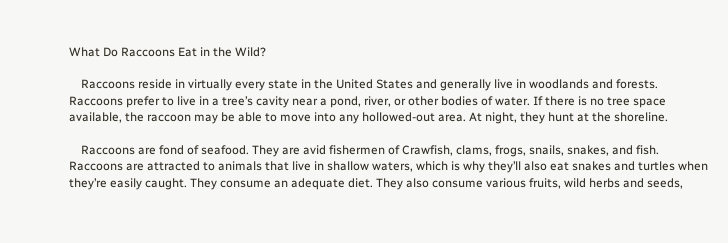What Do Raccoons Eat in the Wild?

    Raccoons reside in virtually every state in the United States and generally live in woodlands and forests. Raccoons prefer to live in a tree’s cavity near a pond, river, or other bodies of water. If there is no tree space available, the raccoon may be able to move into any hollowed-out area. At night, they hunt at the shoreline.

    Raccoons are fond of seafood. They are avid fishermen of Crawfish, clams, frogs, snails, snakes, and fish. Raccoons are attracted to animals that live in shallow waters, which is why they’ll also eat snakes and turtles when they’re easily caught. They consume an adequate diet. They also consume various fruits, wild herbs and seeds,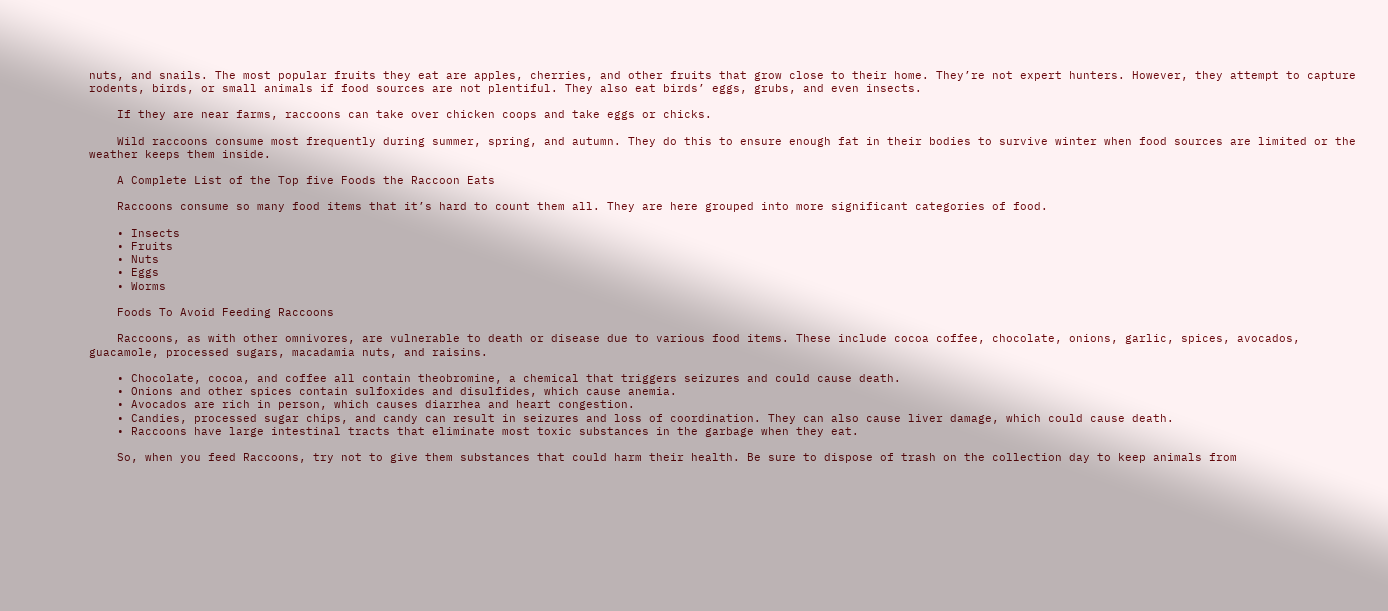nuts, and snails. The most popular fruits they eat are apples, cherries, and other fruits that grow close to their home. They’re not expert hunters. However, they attempt to capture rodents, birds, or small animals if food sources are not plentiful. They also eat birds’ eggs, grubs, and even insects.

    If they are near farms, raccoons can take over chicken coops and take eggs or chicks.

    Wild raccoons consume most frequently during summer, spring, and autumn. They do this to ensure enough fat in their bodies to survive winter when food sources are limited or the weather keeps them inside.

    A Complete List of the Top five Foods the Raccoon Eats

    Raccoons consume so many food items that it’s hard to count them all. They are here grouped into more significant categories of food.

    • Insects
    • Fruits
    • Nuts
    • Eggs
    • Worms

    Foods To Avoid Feeding Raccoons

    Raccoons, as with other omnivores, are vulnerable to death or disease due to various food items. These include cocoa coffee, chocolate, onions, garlic, spices, avocados, guacamole, processed sugars, macadamia nuts, and raisins.

    • Chocolate, cocoa, and coffee all contain theobromine, a chemical that triggers seizures and could cause death.
    • Onions and other spices contain sulfoxides and disulfides, which cause anemia.
    • Avocados are rich in person, which causes diarrhea and heart congestion.
    • Candies, processed sugar chips, and candy can result in seizures and loss of coordination. They can also cause liver damage, which could cause death.
    • Raccoons have large intestinal tracts that eliminate most toxic substances in the garbage when they eat.

    So, when you feed Raccoons, try not to give them substances that could harm their health. Be sure to dispose of trash on the collection day to keep animals from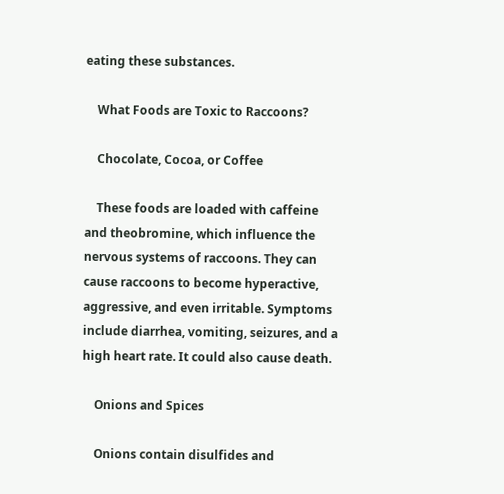eating these substances.

    What Foods are Toxic to Raccoons?

    Chocolate, Cocoa, or Coffee

    These foods are loaded with caffeine and theobromine, which influence the nervous systems of raccoons. They can cause raccoons to become hyperactive, aggressive, and even irritable. Symptoms include diarrhea, vomiting, seizures, and a high heart rate. It could also cause death.

    Onions and Spices

    Onions contain disulfides and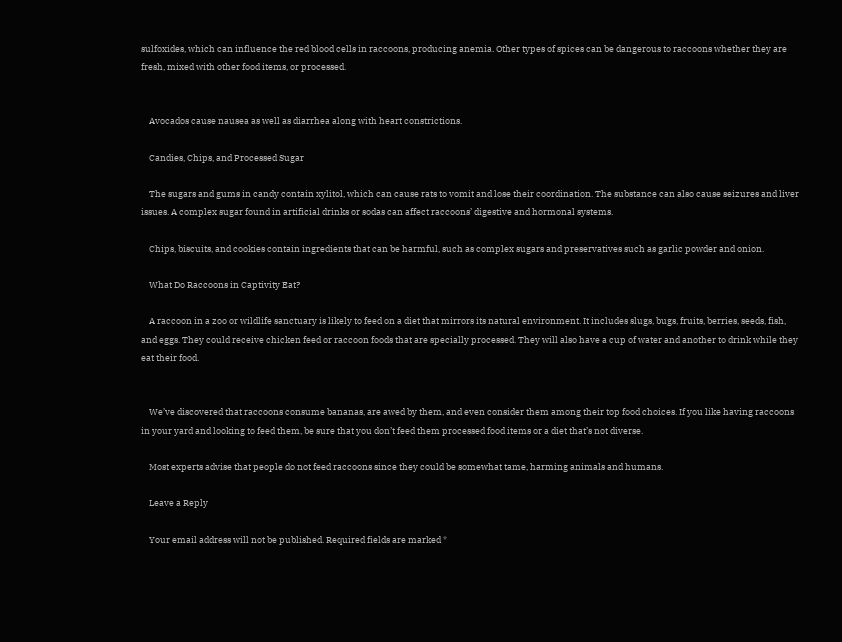sulfoxides, which can influence the red blood cells in raccoons, producing anemia. Other types of spices can be dangerous to raccoons whether they are fresh, mixed with other food items, or processed.


    Avocados cause nausea as well as diarrhea along with heart constrictions.

    Candies, Chips, and Processed Sugar

    The sugars and gums in candy contain xylitol, which can cause rats to vomit and lose their coordination. The substance can also cause seizures and liver issues. A complex sugar found in artificial drinks or sodas can affect raccoons’ digestive and hormonal systems.

    Chips, biscuits, and cookies contain ingredients that can be harmful, such as complex sugars and preservatives such as garlic powder and onion.

    What Do Raccoons in Captivity Eat?

    A raccoon in a zoo or wildlife sanctuary is likely to feed on a diet that mirrors its natural environment. It includes slugs, bugs, fruits, berries, seeds, fish, and eggs. They could receive chicken feed or raccoon foods that are specially processed. They will also have a cup of water and another to drink while they eat their food.


    We’ve discovered that raccoons consume bananas, are awed by them, and even consider them among their top food choices. If you like having raccoons in your yard and looking to feed them, be sure that you don’t feed them processed food items or a diet that’s not diverse.

    Most experts advise that people do not feed raccoons since they could be somewhat tame, harming animals and humans.

    Leave a Reply

    Your email address will not be published. Required fields are marked *